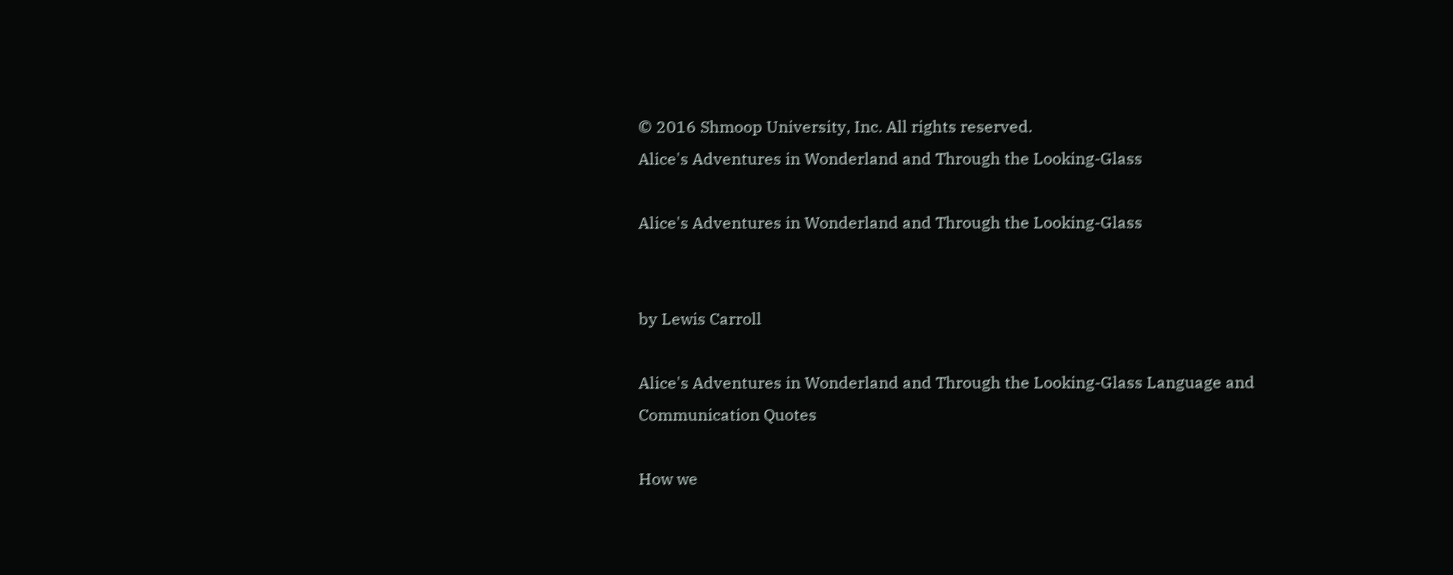© 2016 Shmoop University, Inc. All rights reserved.
Alice's Adventures in Wonderland and Through the Looking-Glass

Alice's Adventures in Wonderland and Through the Looking-Glass


by Lewis Carroll

Alice's Adventures in Wonderland and Through the Looking-Glass Language and Communication Quotes

How we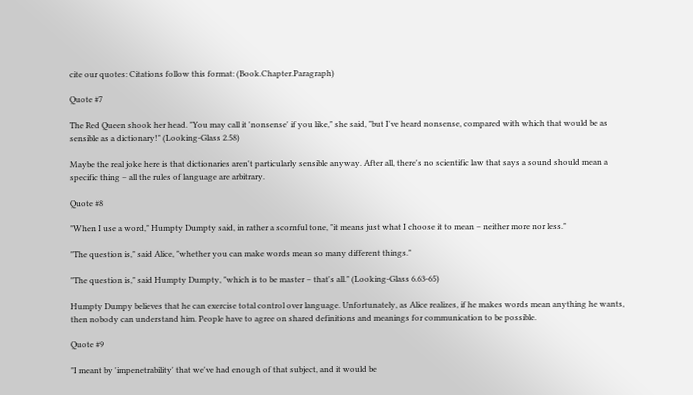cite our quotes: Citations follow this format: (Book.Chapter.Paragraph)

Quote #7

The Red Queen shook her head. "You may call it 'nonsense' if you like," she said, "but I've heard nonsense, compared with which that would be as sensible as a dictionary!" (Looking-Glass 2.58)

Maybe the real joke here is that dictionaries aren't particularly sensible anyway. After all, there's no scientific law that says a sound should mean a specific thing – all the rules of language are arbitrary.

Quote #8

"When I use a word," Humpty Dumpty said, in rather a scornful tone, "it means just what I choose it to mean – neither more nor less."

"The question is," said Alice, "whether you can make words mean so many different things."

"The question is," said Humpty Dumpty, "which is to be master – that's all." (Looking-Glass 6.63-65)

Humpty Dumpy believes that he can exercise total control over language. Unfortunately, as Alice realizes, if he makes words mean anything he wants, then nobody can understand him. People have to agree on shared definitions and meanings for communication to be possible.

Quote #9

"I meant by 'impenetrability' that we've had enough of that subject, and it would be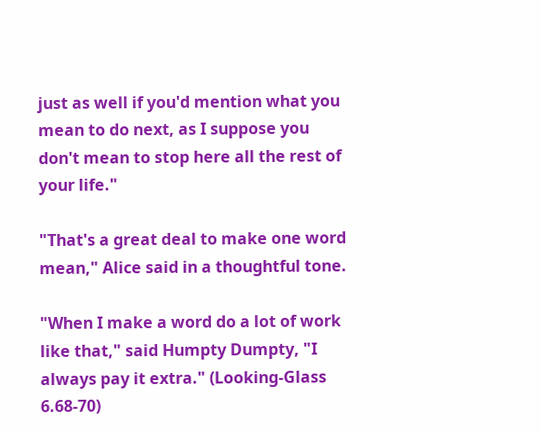just as well if you'd mention what you mean to do next, as I suppose you don't mean to stop here all the rest of your life."

"That's a great deal to make one word mean," Alice said in a thoughtful tone.

"When I make a word do a lot of work like that," said Humpty Dumpty, "I always pay it extra." (Looking-Glass 6.68-70)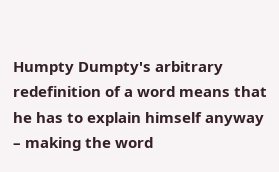Humpty Dumpty's arbitrary redefinition of a word means that he has to explain himself anyway – making the word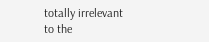totally irrelevant to the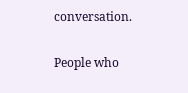conversation.

People who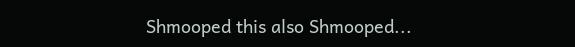Shmooped this also Shmooped...